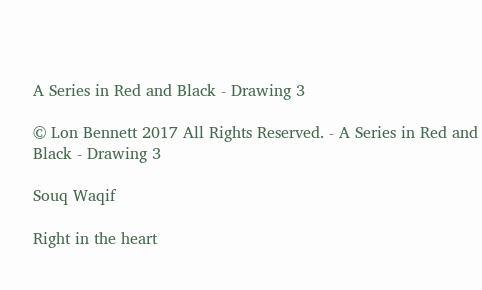A Series in Red and Black - Drawing 3

© Lon Bennett 2017 All Rights Reserved. - A Series in Red and Black - Drawing 3

Souq Waqif

Right in the heart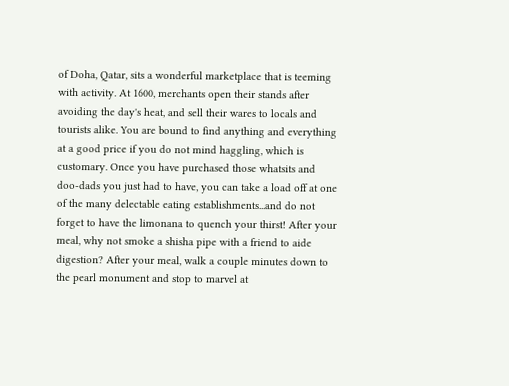of Doha, Qatar, sits a wonderful marketplace that is teeming with activity. At 1600, merchants open their stands after avoiding the day's heat, and sell their wares to locals and tourists alike. You are bound to find anything and everything at a good price if you do not mind haggling, which is customary. Once you have purchased those whatsits and doo-dads you just had to have, you can take a load off at one of the many delectable eating establishments...and do not forget to have the limonana to quench your thirst! After your meal, why not smoke a shisha pipe with a friend to aide digestion? After your meal, walk a couple minutes down to the pearl monument and stop to marvel at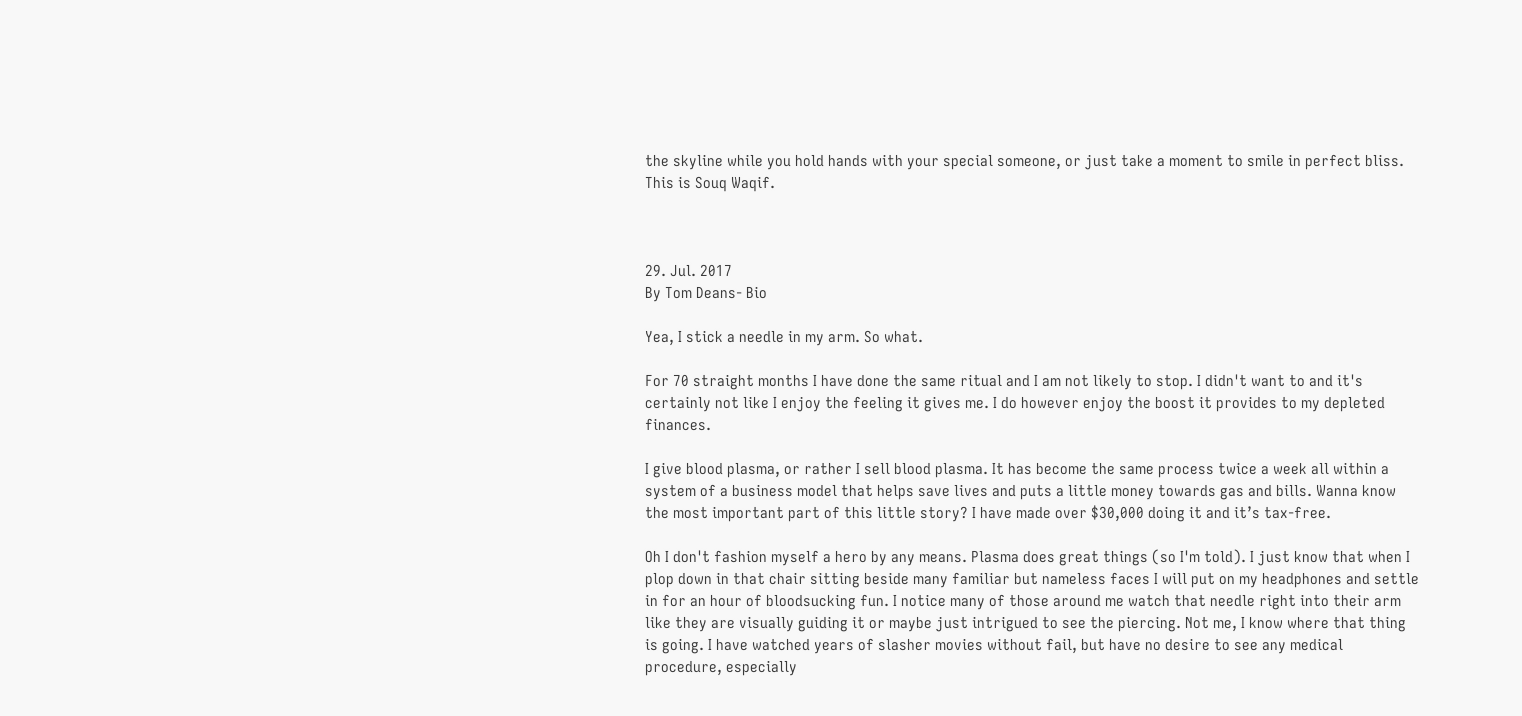the skyline while you hold hands with your special someone, or just take a moment to smile in perfect bliss. This is Souq Waqif.



29. Jul. 2017
By Tom Deans- Bio

Yea, I stick a needle in my arm. So what.

For 70 straight months I have done the same ritual and I am not likely to stop. I didn't want to and it's certainly not like I enjoy the feeling it gives me. I do however enjoy the boost it provides to my depleted finances.

I give blood plasma, or rather I sell blood plasma. It has become the same process twice a week all within a system of a business model that helps save lives and puts a little money towards gas and bills. Wanna know the most important part of this little story? I have made over $30,000 doing it and it’s tax-free.

Oh I don't fashion myself a hero by any means. Plasma does great things (so I'm told). I just know that when I plop down in that chair sitting beside many familiar but nameless faces I will put on my headphones and settle in for an hour of bloodsucking fun. I notice many of those around me watch that needle right into their arm like they are visually guiding it or maybe just intrigued to see the piercing. Not me, I know where that thing is going. I have watched years of slasher movies without fail, but have no desire to see any medical procedure, especially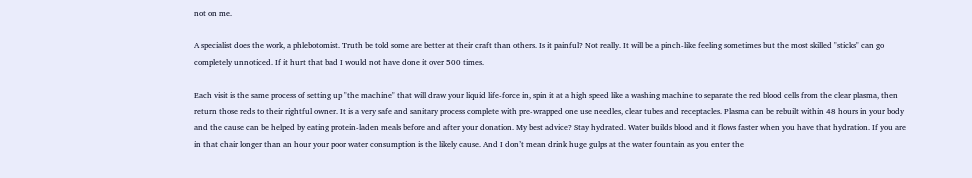not on me.

A specialist does the work, a phlebotomist. Truth be told some are better at their craft than others. Is it painful? Not really. It will be a pinch-like feeling sometimes but the most skilled "sticks" can go completely unnoticed. If it hurt that bad I would not have done it over 500 times.

Each visit is the same process of setting up "the machine" that will draw your liquid life-force in, spin it at a high speed like a washing machine to separate the red blood cells from the clear plasma, then return those reds to their rightful owner. It is a very safe and sanitary process complete with pre-wrapped one use needles, clear tubes and receptacles. Plasma can be rebuilt within 48 hours in your body and the cause can be helped by eating protein-laden meals before and after your donation. My best advice? Stay hydrated. Water builds blood and it flows faster when you have that hydration. If you are in that chair longer than an hour your poor water consumption is the likely cause. And I don’t mean drink huge gulps at the water fountain as you enter the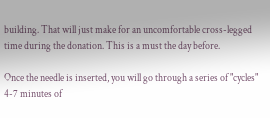building. That will just make for an uncomfortable cross-legged time during the donation. This is a must the day before.

Once the needle is inserted, you will go through a series of "cycles" 4-7 minutes of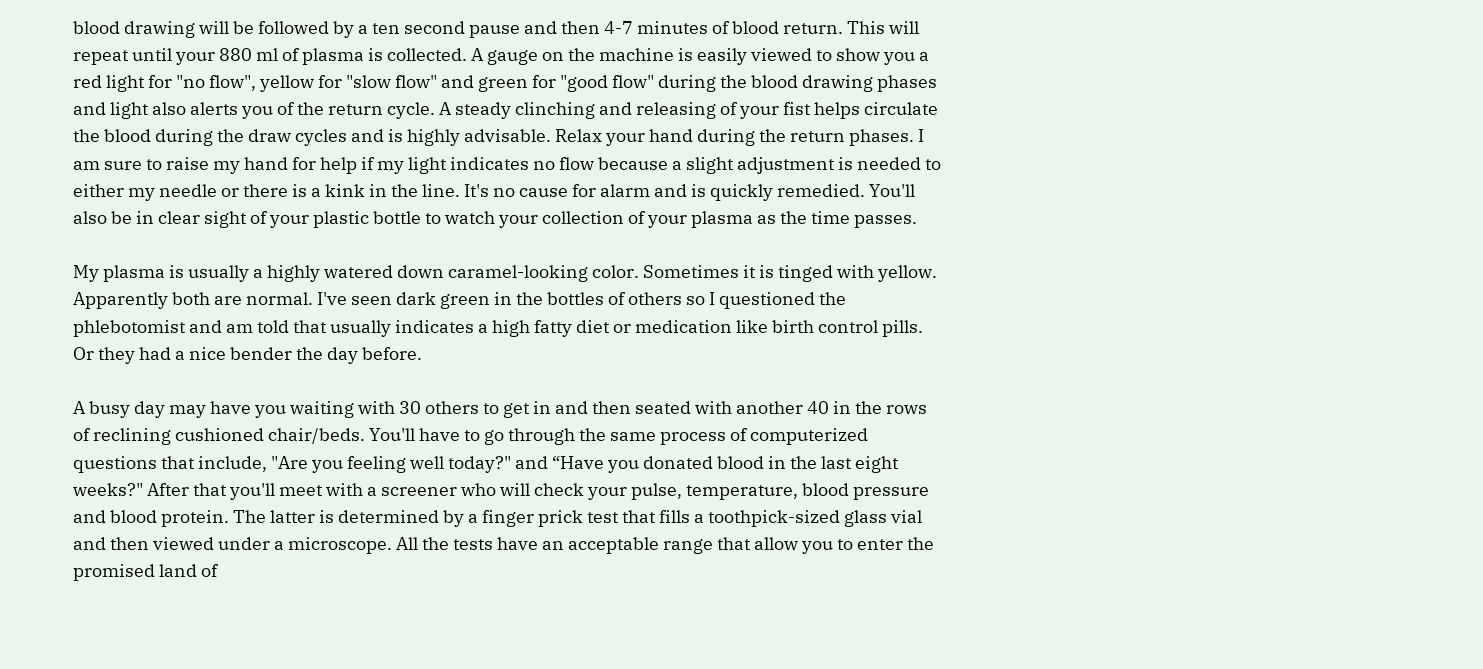blood drawing will be followed by a ten second pause and then 4-7 minutes of blood return. This will repeat until your 880 ml of plasma is collected. A gauge on the machine is easily viewed to show you a red light for "no flow", yellow for "slow flow" and green for "good flow" during the blood drawing phases and light also alerts you of the return cycle. A steady clinching and releasing of your fist helps circulate the blood during the draw cycles and is highly advisable. Relax your hand during the return phases. I am sure to raise my hand for help if my light indicates no flow because a slight adjustment is needed to either my needle or there is a kink in the line. It's no cause for alarm and is quickly remedied. You'll also be in clear sight of your plastic bottle to watch your collection of your plasma as the time passes.

My plasma is usually a highly watered down caramel-looking color. Sometimes it is tinged with yellow. Apparently both are normal. I've seen dark green in the bottles of others so I questioned the phlebotomist and am told that usually indicates a high fatty diet or medication like birth control pills. Or they had a nice bender the day before.

A busy day may have you waiting with 30 others to get in and then seated with another 40 in the rows of reclining cushioned chair/beds. You'll have to go through the same process of computerized questions that include, "Are you feeling well today?" and “Have you donated blood in the last eight weeks?" After that you'll meet with a screener who will check your pulse, temperature, blood pressure and blood protein. The latter is determined by a finger prick test that fills a toothpick-sized glass vial and then viewed under a microscope. All the tests have an acceptable range that allow you to enter the promised land of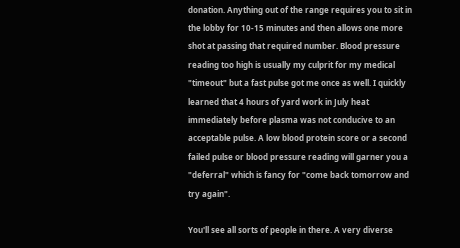donation. Anything out of the range requires you to sit in the lobby for 10-15 minutes and then allows one more shot at passing that required number. Blood pressure reading too high is usually my culprit for my medical "timeout" but a fast pulse got me once as well. I quickly learned that 4 hours of yard work in July heat immediately before plasma was not conducive to an acceptable pulse. A low blood protein score or a second failed pulse or blood pressure reading will garner you a "deferral" which is fancy for "come back tomorrow and try again".

You'll see all sorts of people in there. A very diverse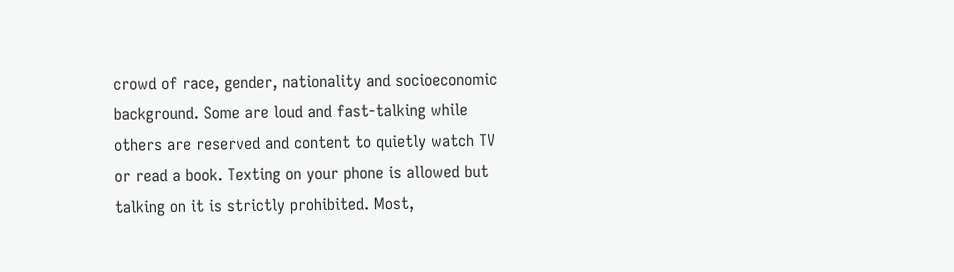crowd of race, gender, nationality and socioeconomic background. Some are loud and fast-talking while others are reserved and content to quietly watch TV or read a book. Texting on your phone is allowed but talking on it is strictly prohibited. Most,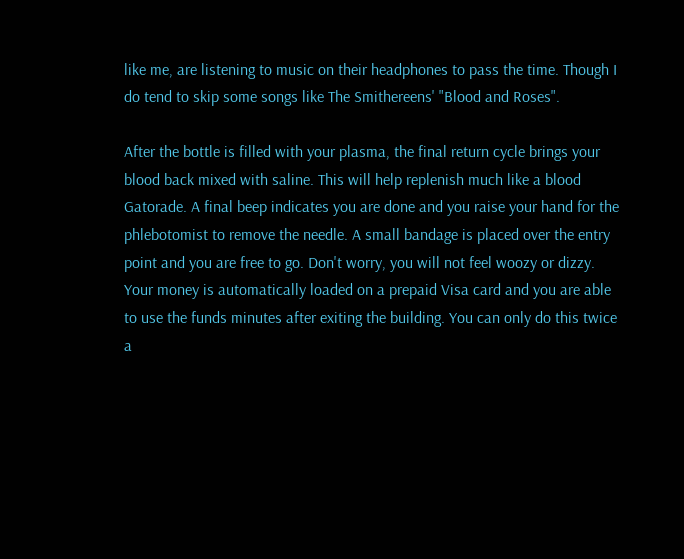like me, are listening to music on their headphones to pass the time. Though I do tend to skip some songs like The Smithereens' "Blood and Roses".

After the bottle is filled with your plasma, the final return cycle brings your blood back mixed with saline. This will help replenish much like a blood Gatorade. A final beep indicates you are done and you raise your hand for the phlebotomist to remove the needle. A small bandage is placed over the entry point and you are free to go. Don't worry, you will not feel woozy or dizzy. Your money is automatically loaded on a prepaid Visa card and you are able to use the funds minutes after exiting the building. You can only do this twice a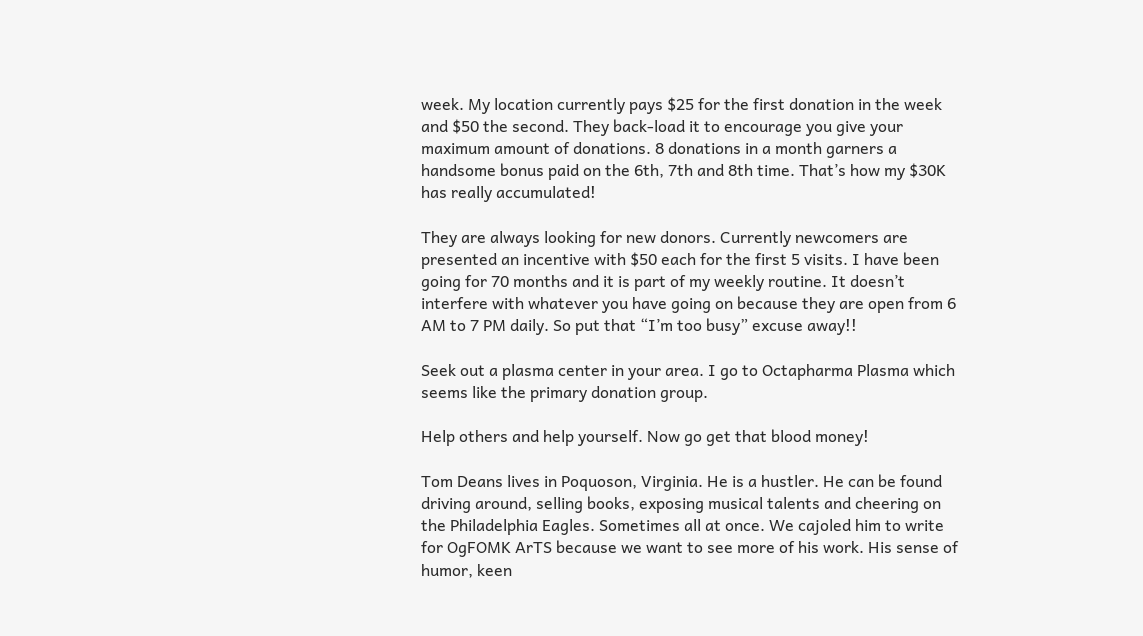week. My location currently pays $25 for the first donation in the week and $50 the second. They back-load it to encourage you give your maximum amount of donations. 8 donations in a month garners a handsome bonus paid on the 6th, 7th and 8th time. That’s how my $30K has really accumulated!

They are always looking for new donors. Currently newcomers are presented an incentive with $50 each for the first 5 visits. I have been going for 70 months and it is part of my weekly routine. It doesn’t interfere with whatever you have going on because they are open from 6 AM to 7 PM daily. So put that “I’m too busy” excuse away!!

Seek out a plasma center in your area. I go to Octapharma Plasma which seems like the primary donation group.

Help others and help yourself. Now go get that blood money!

Tom Deans lives in Poquoson, Virginia. He is a hustler. He can be found driving around, selling books, exposing musical talents and cheering on the Philadelphia Eagles. Sometimes all at once. We cajoled him to write for OgFOMK ArTS because we want to see more of his work. His sense of humor, keen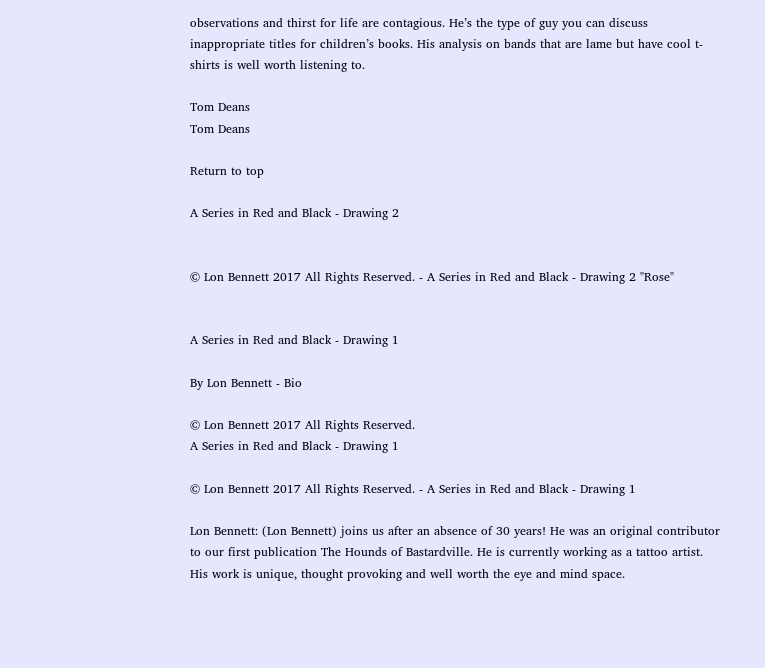observations and thirst for life are contagious. He’s the type of guy you can discuss inappropriate titles for children’s books. His analysis on bands that are lame but have cool t-shirts is well worth listening to.

Tom Deans
Tom Deans

Return to top

A Series in Red and Black - Drawing 2


© Lon Bennett 2017 All Rights Reserved. - A Series in Red and Black - Drawing 2 "Rose"


A Series in Red and Black - Drawing 1

By Lon Bennett - Bio

© Lon Bennett 2017 All Rights Reserved.
A Series in Red and Black - Drawing 1

© Lon Bennett 2017 All Rights Reserved. - A Series in Red and Black - Drawing 1

Lon Bennett: (Lon Bennett) joins us after an absence of 30 years! He was an original contributor to our first publication The Hounds of Bastardville. He is currently working as a tattoo artist. His work is unique, thought provoking and well worth the eye and mind space.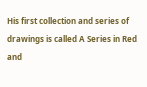His first collection and series of drawings is called A Series in Red and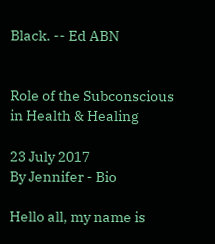Black. -- Ed ABN


Role of the Subconscious in Health & Healing

23 July 2017
By Jennifer - Bio

Hello all, my name is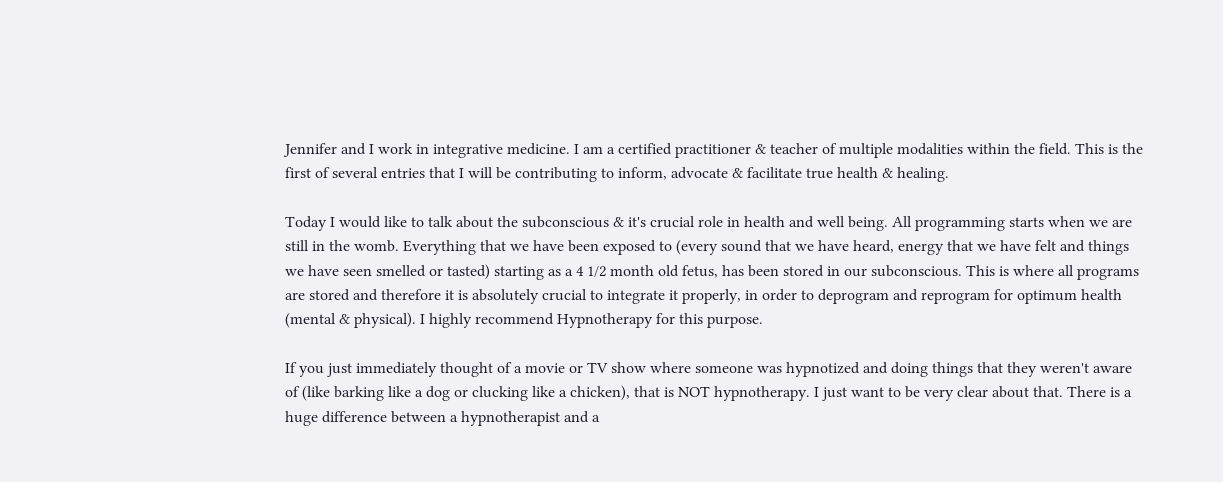Jennifer and I work in integrative medicine. I am a certified practitioner & teacher of multiple modalities within the field. This is the first of several entries that I will be contributing to inform, advocate & facilitate true health & healing.

Today I would like to talk about the subconscious & it's crucial role in health and well being. All programming starts when we are still in the womb. Everything that we have been exposed to (every sound that we have heard, energy that we have felt and things we have seen smelled or tasted) starting as a 4 1/2 month old fetus, has been stored in our subconscious. This is where all programs are stored and therefore it is absolutely crucial to integrate it properly, in order to deprogram and reprogram for optimum health (mental & physical). I highly recommend Hypnotherapy for this purpose.

If you just immediately thought of a movie or TV show where someone was hypnotized and doing things that they weren't aware of (like barking like a dog or clucking like a chicken), that is NOT hypnotherapy. I just want to be very clear about that. There is a huge difference between a hypnotherapist and a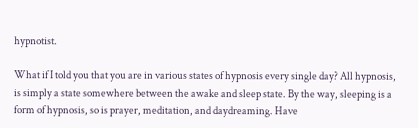hypnotist.

What if I told you that you are in various states of hypnosis every single day? All hypnosis, is simply a state somewhere between the awake and sleep state. By the way, sleeping is a form of hypnosis, so is prayer, meditation, and daydreaming. Have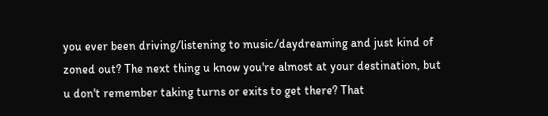you ever been driving/listening to music/daydreaming and just kind of zoned out? The next thing u know you're almost at your destination, but u don't remember taking turns or exits to get there? That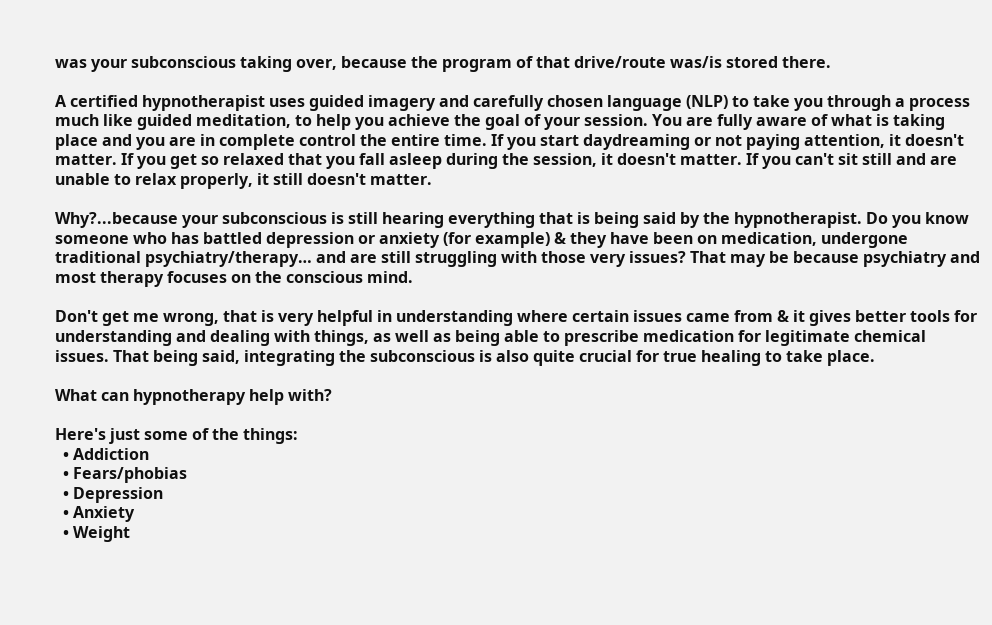was your subconscious taking over, because the program of that drive/route was/is stored there.

A certified hypnotherapist uses guided imagery and carefully chosen language (NLP) to take you through a process much like guided meditation, to help you achieve the goal of your session. You are fully aware of what is taking place and you are in complete control the entire time. If you start daydreaming or not paying attention, it doesn't matter. If you get so relaxed that you fall asleep during the session, it doesn't matter. If you can't sit still and are unable to relax properly, it still doesn't matter.

Why?...because your subconscious is still hearing everything that is being said by the hypnotherapist. Do you know someone who has battled depression or anxiety (for example) & they have been on medication, undergone traditional psychiatry/therapy… and are still struggling with those very issues? That may be because psychiatry and most therapy focuses on the conscious mind.

Don't get me wrong, that is very helpful in understanding where certain issues came from & it gives better tools for understanding and dealing with things, as well as being able to prescribe medication for legitimate chemical issues. That being said, integrating the subconscious is also quite crucial for true healing to take place.

What can hypnotherapy help with?

Here's just some of the things:
  • Addiction
  • Fears/phobias
  • Depression
  • Anxiety
  • Weight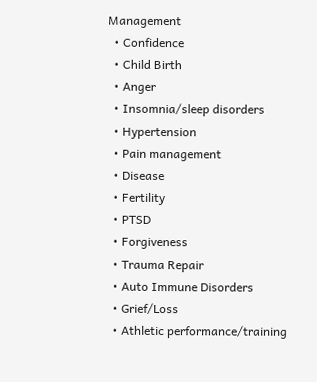Management
  • Confidence
  • Child Birth
  • Anger
  • Insomnia/sleep disorders
  • Hypertension
  • Pain management
  • Disease
  • Fertility
  • PTSD
  • Forgiveness
  • Trauma Repair
  • Auto Immune Disorders
  • Grief/Loss
  • Athletic performance/training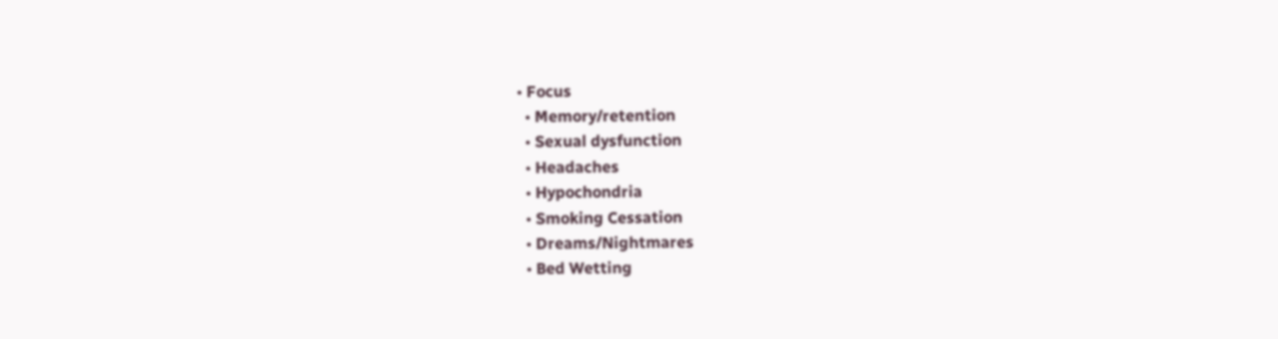• Focus
  • Memory/retention
  • Sexual dysfunction
  • Headaches
  • Hypochondria
  • Smoking Cessation
  • Dreams/Nightmares
  • Bed Wetting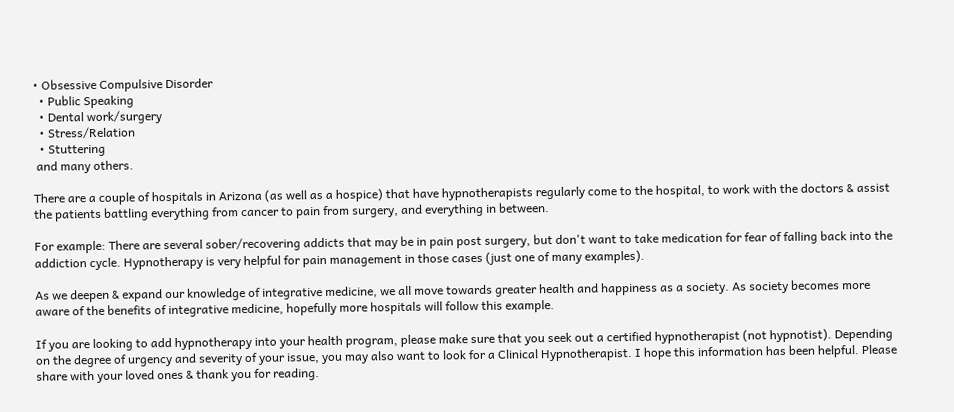• Obsessive Compulsive Disorder
  • Public Speaking
  • Dental work/surgery
  • Stress/Relation
  • Stuttering
 and many others.

There are a couple of hospitals in Arizona (as well as a hospice) that have hypnotherapists regularly come to the hospital, to work with the doctors & assist the patients battling everything from cancer to pain from surgery, and everything in between.

For example: There are several sober/recovering addicts that may be in pain post surgery, but don't want to take medication for fear of falling back into the addiction cycle. Hypnotherapy is very helpful for pain management in those cases (just one of many examples).

As we deepen & expand our knowledge of integrative medicine, we all move towards greater health and happiness as a society. As society becomes more aware of the benefits of integrative medicine, hopefully more hospitals will follow this example.

If you are looking to add hypnotherapy into your health program, please make sure that you seek out a certified hypnotherapist (not hypnotist). Depending on the degree of urgency and severity of your issue, you may also want to look for a Clinical Hypnotherapist. I hope this information has been helpful. Please share with your loved ones & thank you for reading.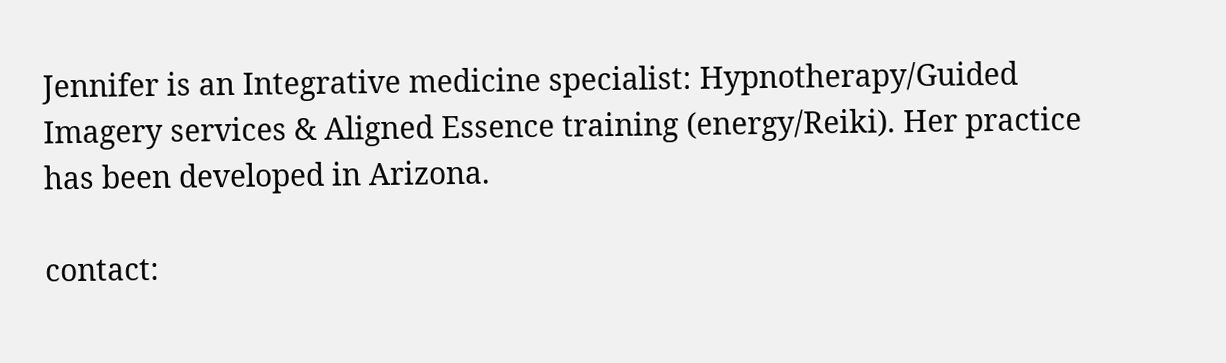Jennifer is an Integrative medicine specialist: Hypnotherapy/Guided Imagery services & Aligned Essence training (energy/Reiki). Her practice has been developed in Arizona.

contact: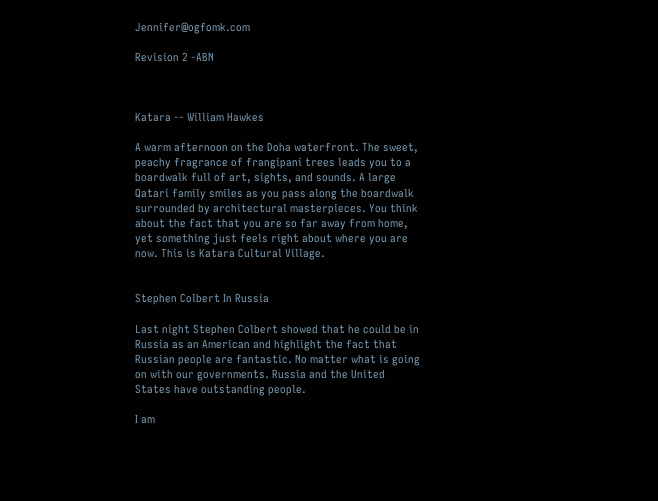Jennifer@ogfomk.com

Revision 2 -ABN



Katara -- William Hawkes

A warm afternoon on the Doha waterfront. The sweet, peachy fragrance of frangipani trees leads you to a boardwalk full of art, sights, and sounds. A large Qatari family smiles as you pass along the boardwalk surrounded by architectural masterpieces. You think about the fact that you are so far away from home, yet something just feels right about where you are now. This is Katara Cultural Village.


Stephen Colbert In Russia

Last night Stephen Colbert showed that he could be in Russia as an American and highlight the fact that Russian people are fantastic. No matter what is going on with our governments. Russia and the United States have outstanding people.

I am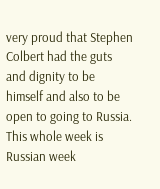very proud that Stephen Colbert had the guts and dignity to be himself and also to be open to going to Russia. This whole week is Russian week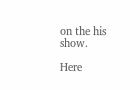on the his show.

Here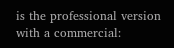is the professional version with a commercial: